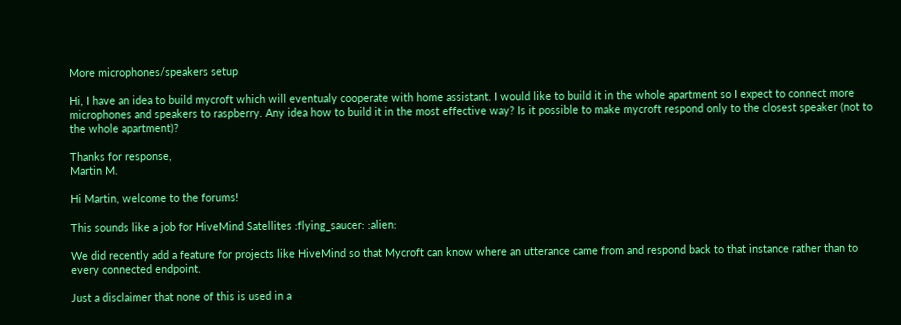More microphones/speakers setup

Hi, I have an idea to build mycroft which will eventualy cooperate with home assistant. I would like to build it in the whole apartment so I expect to connect more microphones and speakers to raspberry. Any idea how to build it in the most effective way? Is it possible to make mycroft respond only to the closest speaker (not to the whole apartment)?

Thanks for response,
Martin M.

Hi Martin, welcome to the forums!

This sounds like a job for HiveMind Satellites :flying_saucer: :alien:

We did recently add a feature for projects like HiveMind so that Mycroft can know where an utterance came from and respond back to that instance rather than to every connected endpoint.

Just a disclaimer that none of this is used in a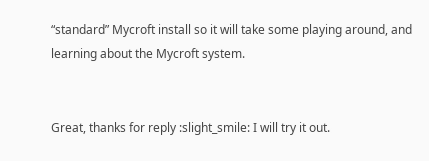“standard” Mycroft install so it will take some playing around, and learning about the Mycroft system.


Great, thanks for reply :slight_smile: I will try it out.